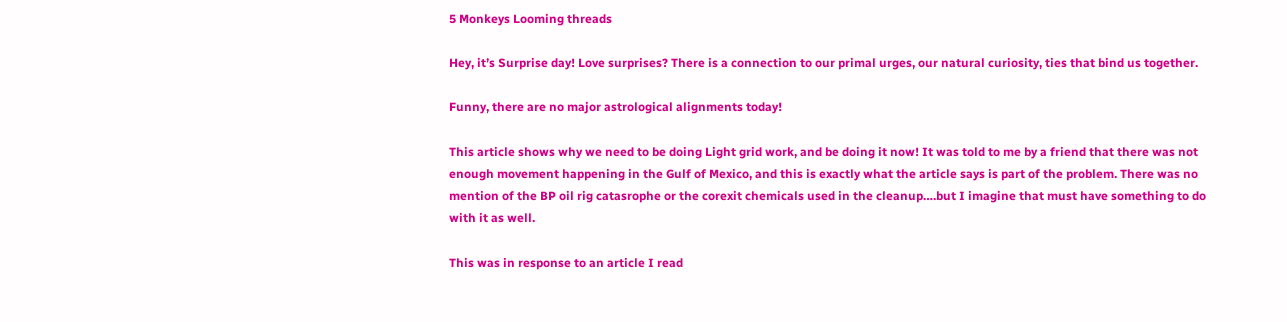5 Monkeys Looming threads

Hey, it’s Surprise day! Love surprises? There is a connection to our primal urges, our natural curiosity, ties that bind us together.

Funny, there are no major astrological alignments today!

This article shows why we need to be doing Light grid work, and be doing it now! It was told to me by a friend that there was not enough movement happening in the Gulf of Mexico, and this is exactly what the article says is part of the problem. There was no mention of the BP oil rig catasrophe or the corexit chemicals used in the cleanup….but I imagine that must have something to do with it as well.

This was in response to an article I read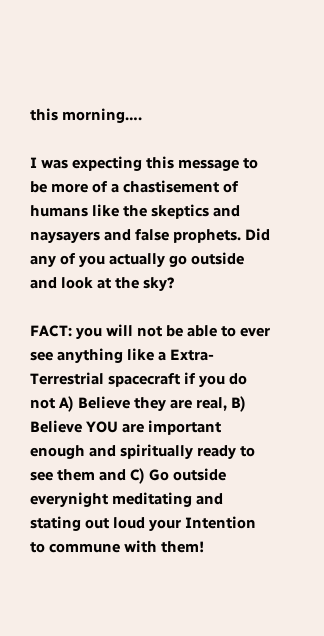this morning….

I was expecting this message to be more of a chastisement of humans like the skeptics and naysayers and false prophets. Did any of you actually go outside and look at the sky?

FACT: you will not be able to ever see anything like a Extra-Terrestrial spacecraft if you do not A) Believe they are real, B) Believe YOU are important enough and spiritually ready to see them and C) Go outside everynight meditating and stating out loud your Intention to commune with them!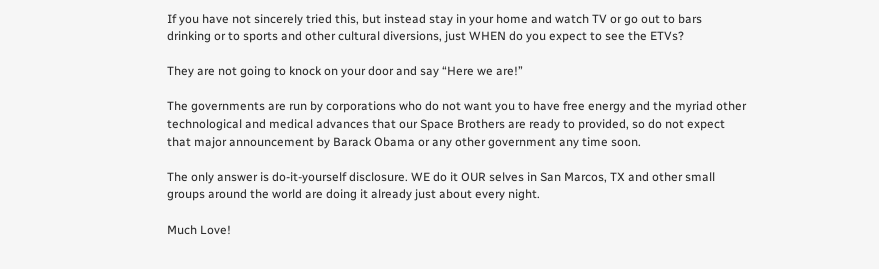If you have not sincerely tried this, but instead stay in your home and watch TV or go out to bars drinking or to sports and other cultural diversions, just WHEN do you expect to see the ETVs?

They are not going to knock on your door and say “Here we are!”

The governments are run by corporations who do not want you to have free energy and the myriad other technological and medical advances that our Space Brothers are ready to provided, so do not expect that major announcement by Barack Obama or any other government any time soon.

The only answer is do-it-yourself disclosure. WE do it OUR selves in San Marcos, TX and other small groups around the world are doing it already just about every night.

Much Love!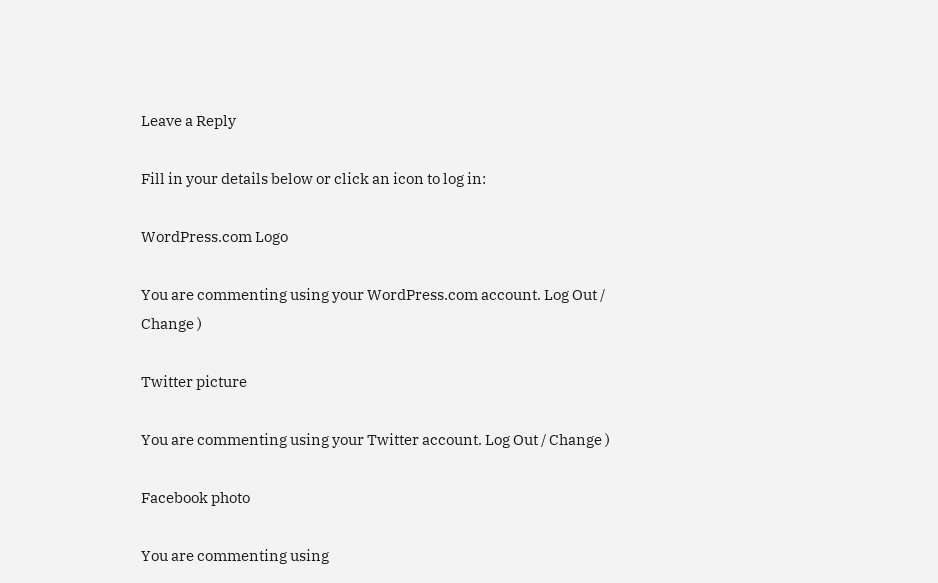Leave a Reply

Fill in your details below or click an icon to log in:

WordPress.com Logo

You are commenting using your WordPress.com account. Log Out / Change )

Twitter picture

You are commenting using your Twitter account. Log Out / Change )

Facebook photo

You are commenting using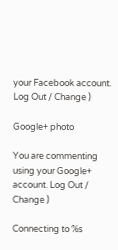your Facebook account. Log Out / Change )

Google+ photo

You are commenting using your Google+ account. Log Out / Change )

Connecting to %s